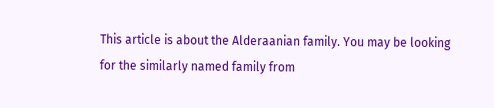This article is about the Alderaanian family. You may be looking for the similarly named family from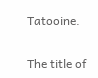Tatooine.

The title of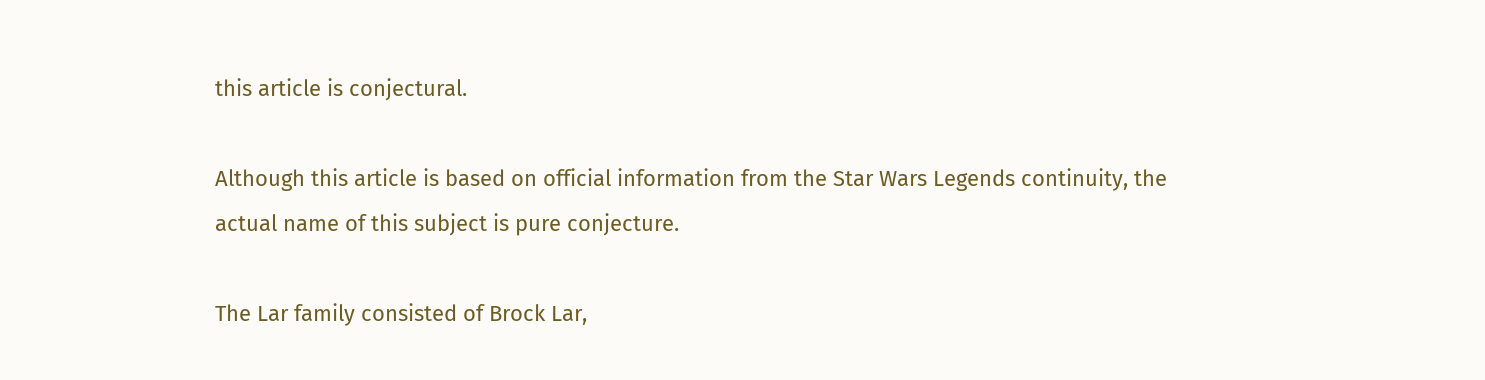this article is conjectural.

Although this article is based on official information from the Star Wars Legends continuity, the actual name of this subject is pure conjecture.

The Lar family consisted of Brock Lar,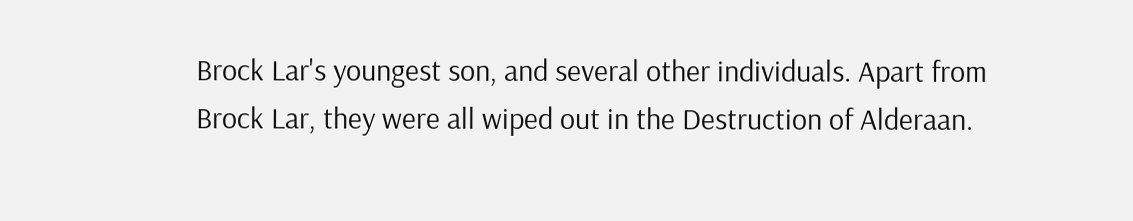Brock Lar's youngest son, and several other individuals. Apart from Brock Lar, they were all wiped out in the Destruction of Alderaan.